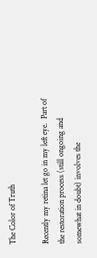The Color of Truth

Recently my retina let go in my left eye.  Part of the restoration process (still ongoing and somewhat in doubt) involves the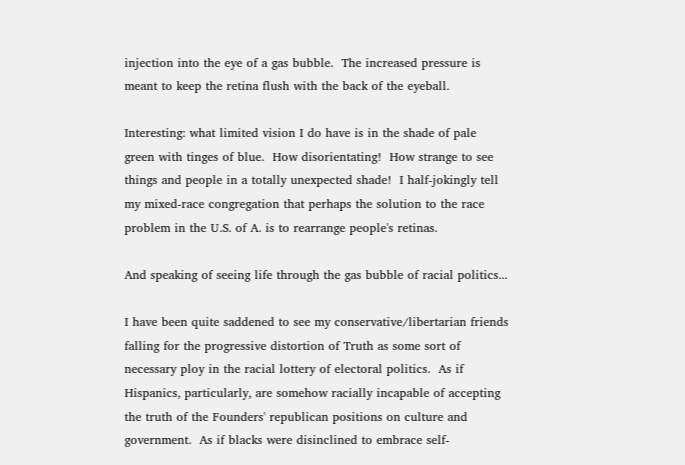injection into the eye of a gas bubble.  The increased pressure is meant to keep the retina flush with the back of the eyeball.

Interesting: what limited vision I do have is in the shade of pale green with tinges of blue.  How disorientating!  How strange to see things and people in a totally unexpected shade!  I half-jokingly tell my mixed-race congregation that perhaps the solution to the race problem in the U.S. of A. is to rearrange people's retinas.

And speaking of seeing life through the gas bubble of racial politics...

I have been quite saddened to see my conservative/libertarian friends falling for the progressive distortion of Truth as some sort of necessary ploy in the racial lottery of electoral politics.  As if Hispanics, particularly, are somehow racially incapable of accepting the truth of the Founders' republican positions on culture and government.  As if blacks were disinclined to embrace self-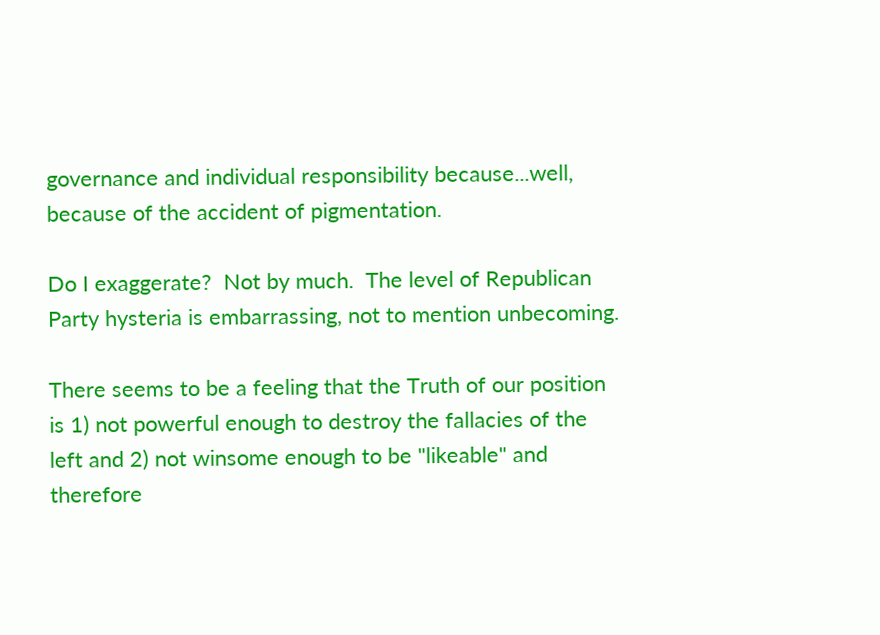governance and individual responsibility because...well, because of the accident of pigmentation.

Do I exaggerate?  Not by much.  The level of Republican Party hysteria is embarrassing, not to mention unbecoming.

There seems to be a feeling that the Truth of our position is 1) not powerful enough to destroy the fallacies of the left and 2) not winsome enough to be "likeable" and therefore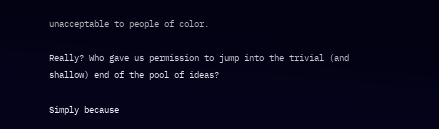unacceptable to people of color.

Really? Who gave us permission to jump into the trivial (and shallow) end of the pool of ideas?

Simply because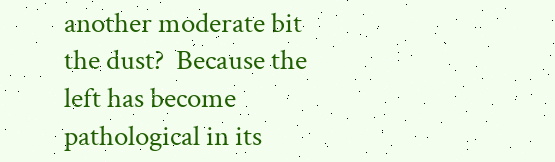another moderate bit the dust?  Because the left has become pathological in its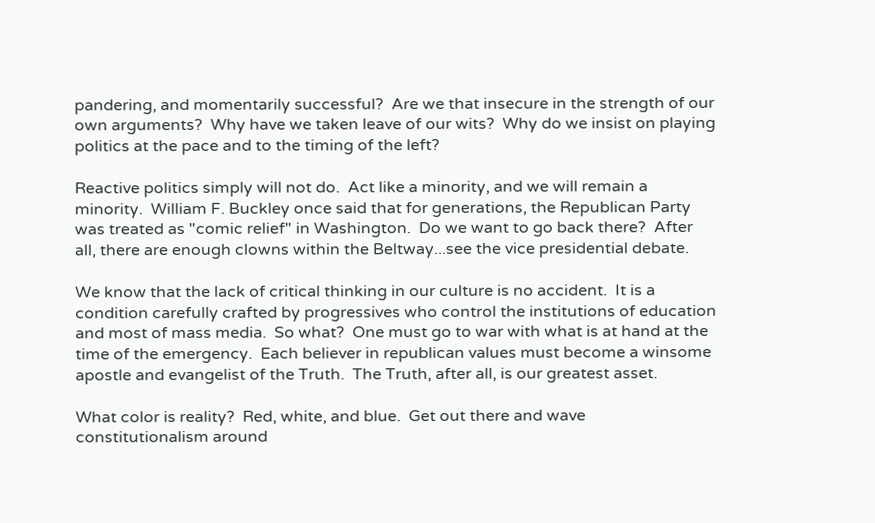pandering, and momentarily successful?  Are we that insecure in the strength of our own arguments?  Why have we taken leave of our wits?  Why do we insist on playing politics at the pace and to the timing of the left?

Reactive politics simply will not do.  Act like a minority, and we will remain a minority.  William F. Buckley once said that for generations, the Republican Party was treated as "comic relief" in Washington.  Do we want to go back there?  After all, there are enough clowns within the Beltway...see the vice presidential debate.

We know that the lack of critical thinking in our culture is no accident.  It is a condition carefully crafted by progressives who control the institutions of education and most of mass media.  So what?  One must go to war with what is at hand at the time of the emergency.  Each believer in republican values must become a winsome apostle and evangelist of the Truth.  The Truth, after all, is our greatest asset.

What color is reality?  Red, white, and blue.  Get out there and wave constitutionalism around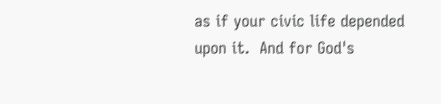as if your civic life depended upon it.  And for God's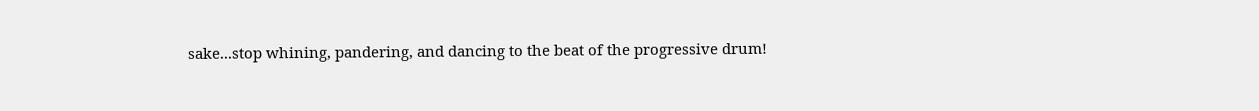sake...stop whining, pandering, and dancing to the beat of the progressive drum!